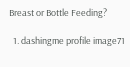Breast or Bottle Feeding?

  1. dashingme profile image71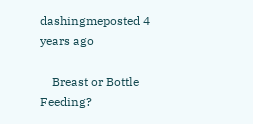dashingmeposted 4 years ago

    Breast or Bottle Feeding?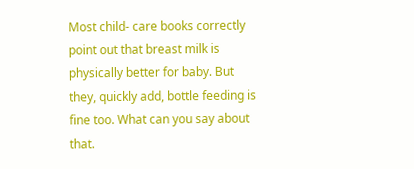Most child- care books correctly point out that breast milk is physically better for baby. But they, quickly add, bottle feeding is fine too. What can you say about that.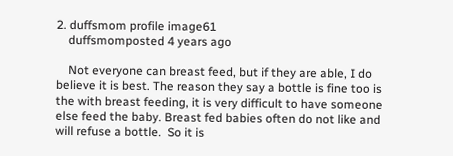2. duffsmom profile image61
    duffsmomposted 4 years ago

    Not everyone can breast feed, but if they are able, I do believe it is best. The reason they say a bottle is fine too is the with breast feeding, it is very difficult to have someone else feed the baby. Breast fed babies often do not like and will refuse a bottle.  So it is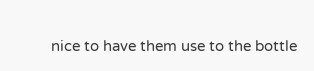nice to have them use to the bottle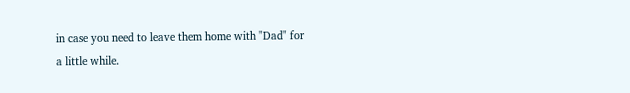in case you need to leave them home with "Dad" for a little while.